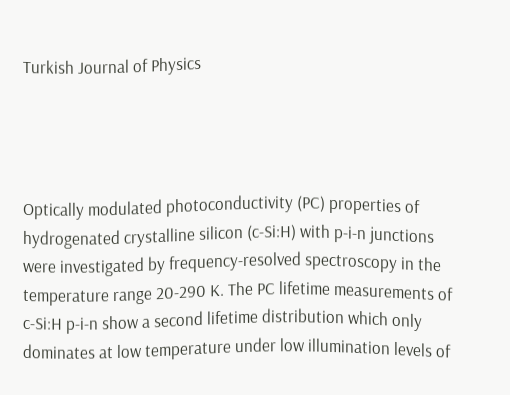Turkish Journal of Physics




Optically modulated photoconductivity (PC) properties of hydrogenated crystalline silicon (c-Si:H) with p-i-n junctions were investigated by frequency-resolved spectroscopy in the temperature range 20-290 K. The PC lifetime measurements of c-Si:H p-i-n show a second lifetime distribution which only dominates at low temperature under low illumination levels of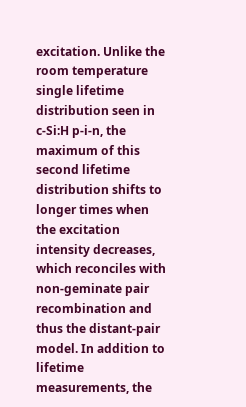excitation. Unlike the room temperature single lifetime distribution seen in c-Si:H p-i-n, the maximum of this second lifetime distribution shifts to longer times when the excitation intensity decreases, which reconciles with non-geminate pair recombination and thus the distant-pair model. In addition to lifetime measurements, the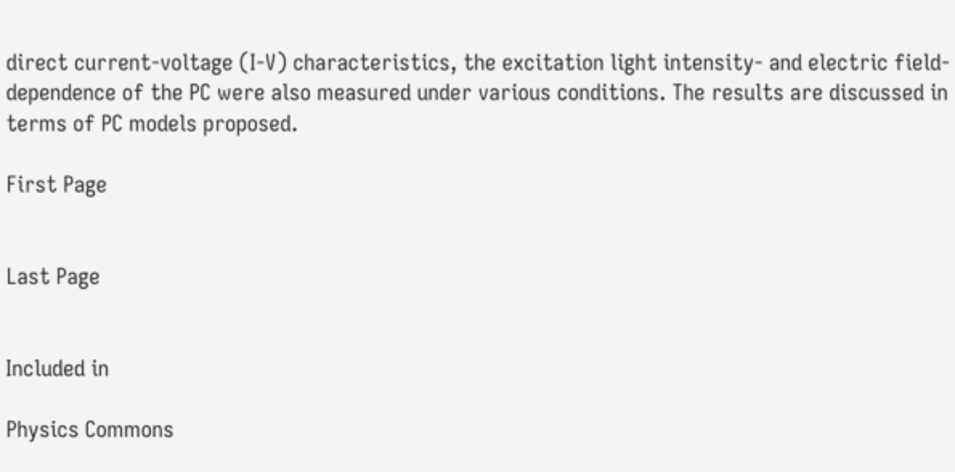direct current-voltage (I-V) characteristics, the excitation light intensity- and electric field-dependence of the PC were also measured under various conditions. The results are discussed in terms of PC models proposed.

First Page


Last Page


Included in

Physics Commons